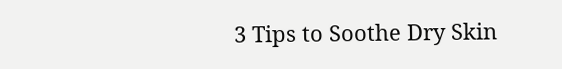3 Tips to Soothe Dry Skin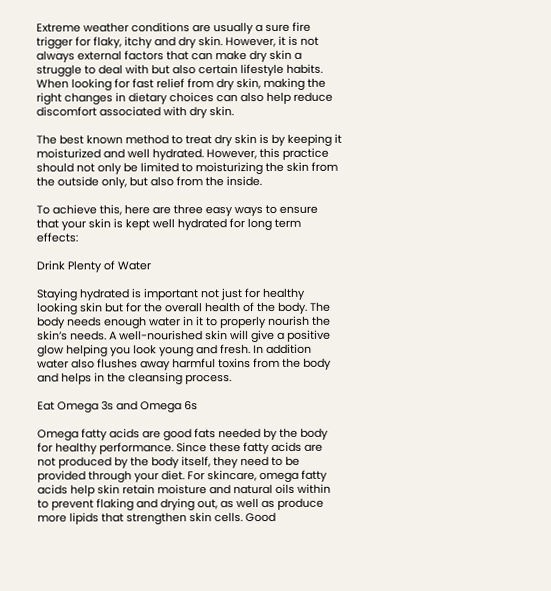Extreme weather conditions are usually a sure fire trigger for flaky, itchy and dry skin. However, it is not always external factors that can make dry skin a struggle to deal with but also certain lifestyle habits. When looking for fast relief from dry skin, making the right changes in dietary choices can also help reduce discomfort associated with dry skin.

The best known method to treat dry skin is by keeping it moisturized and well hydrated. However, this practice should not only be limited to moisturizing the skin from the outside only, but also from the inside.

To achieve this, here are three easy ways to ensure that your skin is kept well hydrated for long term effects:

Drink Plenty of Water

Staying hydrated is important not just for healthy looking skin but for the overall health of the body. The body needs enough water in it to properly nourish the skin’s needs. A well-nourished skin will give a positive glow helping you look young and fresh. In addition water also flushes away harmful toxins from the body and helps in the cleansing process.

Eat Omega 3s and Omega 6s

Omega fatty acids are good fats needed by the body for healthy performance. Since these fatty acids are not produced by the body itself, they need to be provided through your diet. For skincare, omega fatty acids help skin retain moisture and natural oils within to prevent flaking and drying out, as well as produce more lipids that strengthen skin cells. Good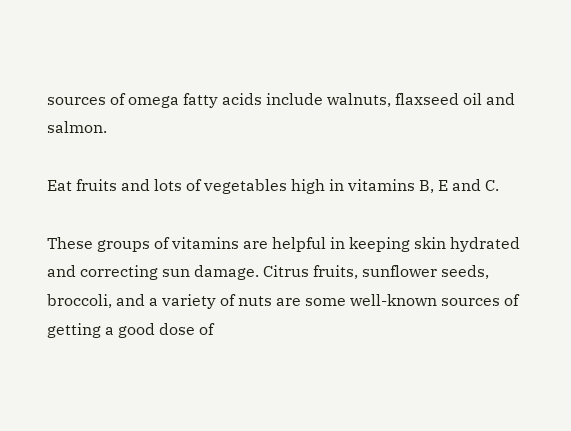sources of omega fatty acids include walnuts, flaxseed oil and salmon.

Eat fruits and lots of vegetables high in vitamins B, E and C.

These groups of vitamins are helpful in keeping skin hydrated and correcting sun damage. Citrus fruits, sunflower seeds, broccoli, and a variety of nuts are some well-known sources of getting a good dose of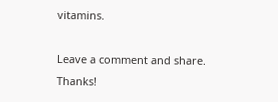vitamins.

Leave a comment and share. Thanks!